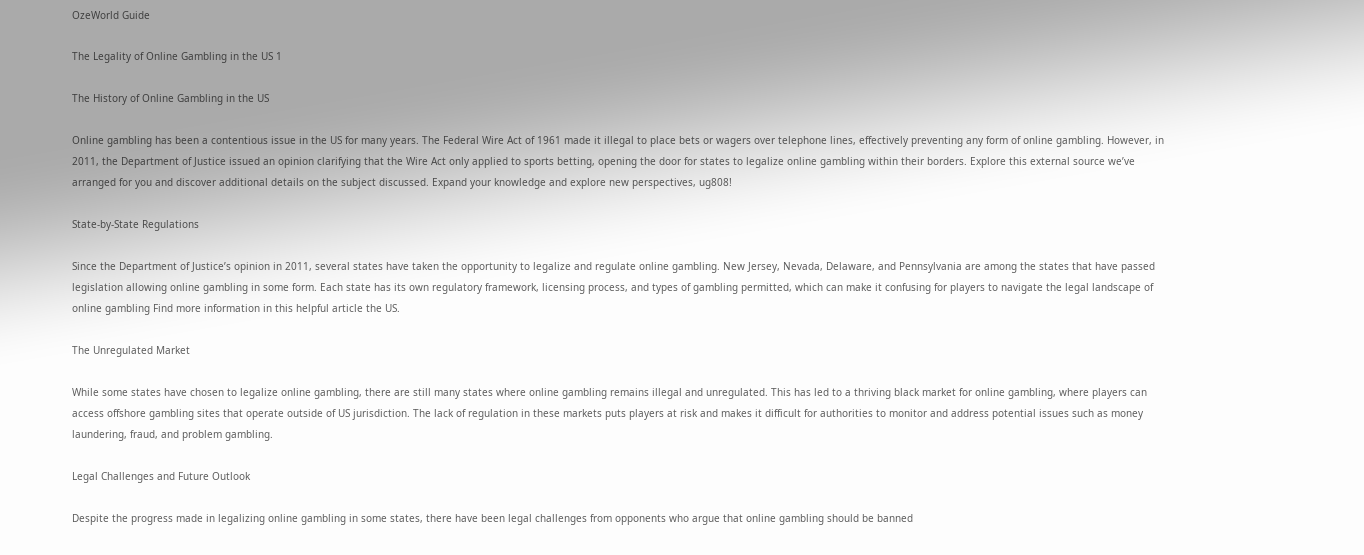OzeWorld Guide

The Legality of Online Gambling in the US 1

The History of Online Gambling in the US

Online gambling has been a contentious issue in the US for many years. The Federal Wire Act of 1961 made it illegal to place bets or wagers over telephone lines, effectively preventing any form of online gambling. However, in 2011, the Department of Justice issued an opinion clarifying that the Wire Act only applied to sports betting, opening the door for states to legalize online gambling within their borders. Explore this external source we’ve arranged for you and discover additional details on the subject discussed. Expand your knowledge and explore new perspectives, ug808!

State-by-State Regulations

Since the Department of Justice’s opinion in 2011, several states have taken the opportunity to legalize and regulate online gambling. New Jersey, Nevada, Delaware, and Pennsylvania are among the states that have passed legislation allowing online gambling in some form. Each state has its own regulatory framework, licensing process, and types of gambling permitted, which can make it confusing for players to navigate the legal landscape of online gambling Find more information in this helpful article the US.

The Unregulated Market

While some states have chosen to legalize online gambling, there are still many states where online gambling remains illegal and unregulated. This has led to a thriving black market for online gambling, where players can access offshore gambling sites that operate outside of US jurisdiction. The lack of regulation in these markets puts players at risk and makes it difficult for authorities to monitor and address potential issues such as money laundering, fraud, and problem gambling.

Legal Challenges and Future Outlook

Despite the progress made in legalizing online gambling in some states, there have been legal challenges from opponents who argue that online gambling should be banned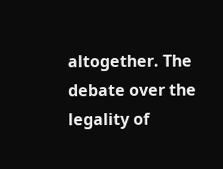altogether. The debate over the legality of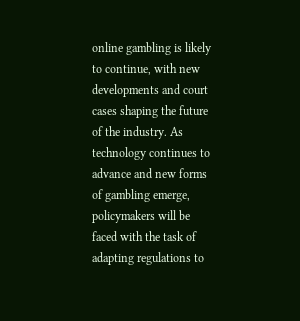online gambling is likely to continue, with new developments and court cases shaping the future of the industry. As technology continues to advance and new forms of gambling emerge, policymakers will be faced with the task of adapting regulations to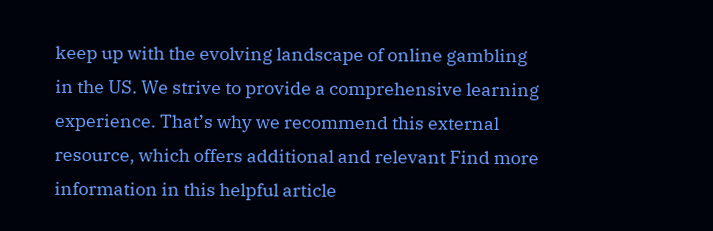keep up with the evolving landscape of online gambling in the US. We strive to provide a comprehensive learning experience. That’s why we recommend this external resource, which offers additional and relevant Find more information in this helpful article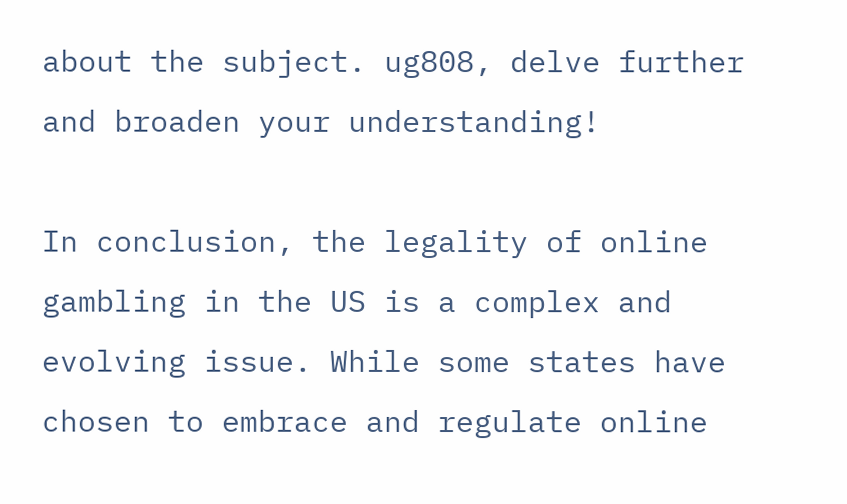about the subject. ug808, delve further and broaden your understanding!

In conclusion, the legality of online gambling in the US is a complex and evolving issue. While some states have chosen to embrace and regulate online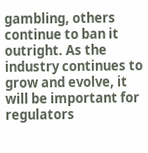gambling, others continue to ban it outright. As the industry continues to grow and evolve, it will be important for regulators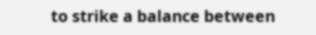to strike a balance between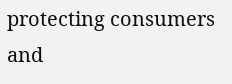protecting consumers and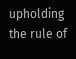upholding the rule of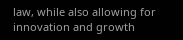law, while also allowing for innovation and growth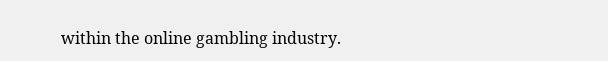within the online gambling industry.